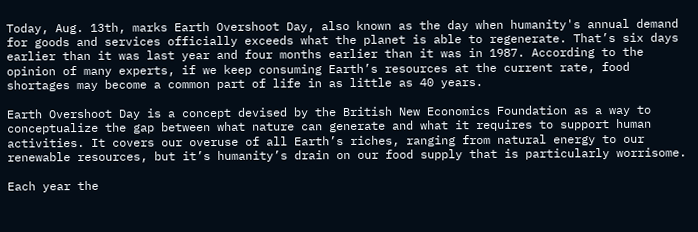Today, Aug. 13th, marks Earth Overshoot Day, also known as the day when humanity's annual demand for goods and services officially exceeds what the planet is able to regenerate. That’s six days earlier than it was last year and four months earlier than it was in 1987. According to the opinion of many experts, if we keep consuming Earth’s resources at the current rate, food shortages may become a common part of life in as little as 40 years.

Earth Overshoot Day is a concept devised by the British New Economics Foundation as a way to conceptualize the gap between what nature can generate and what it requires to support human activities. It covers our overuse of all Earth’s riches, ranging from natural energy to our renewable resources, but it’s humanity’s drain on our food supply that is particularly worrisome.

Each year the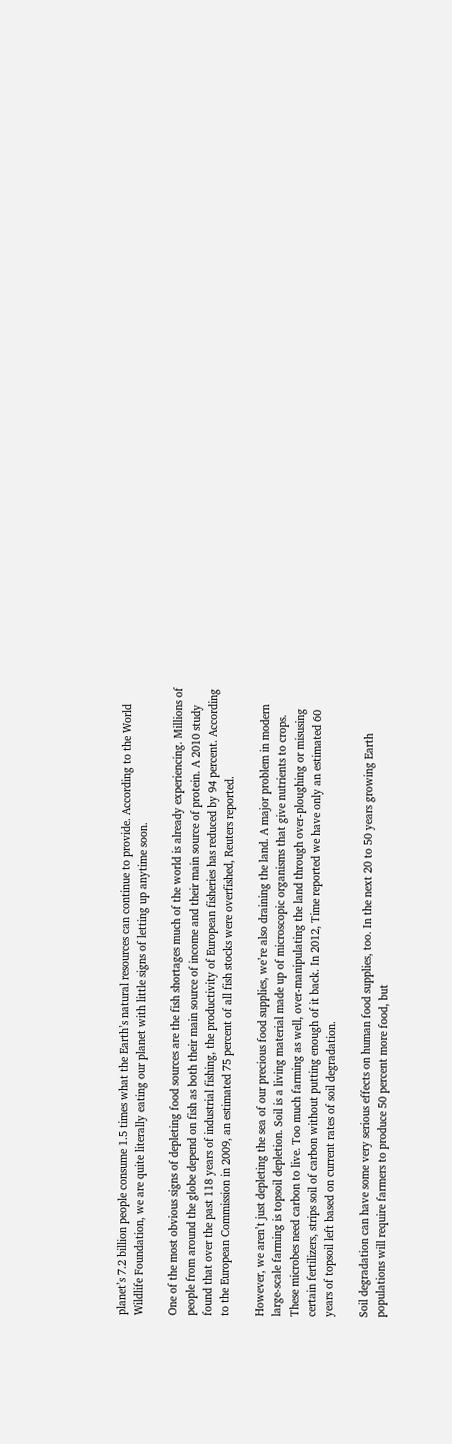planet’s 7.2 billion people consume 1.5 times what the Earth’s natural resources can continue to provide. According to the World Wildlife Foundation, we are quite literally eating our planet with little signs of letting up anytime soon.

One of the most obvious signs of depleting food sources are the fish shortages much of the world is already experiencing. Millions of people from around the globe depend on fish as both their main source of income and their main source of protein. A 2010 study found that over the past 118 years of industrial fishing, the productivity of European fisheries has reduced by 94 percent. According to the European Commission in 2009, an estimated 75 percent of all fish stocks were overfished, Reuters reported.

However, we aren’t just depleting the sea of our precious food supplies, we’re also draining the land. A major problem in modern large-scale farming is topsoil depletion. Soil is a living material made up of microscopic organisms that give nutrients to crops. These microbes need carbon to live. Too much farming as well, over-manipulating the land through over-ploughing or misusing certain fertilizers, strips soil of carbon without putting enough of it back. In 2012, Time reported we have only an estimated 60 years of topsoil left based on current rates of soil degradation.

Soil degradation can have some very serious effects on human food supplies, too. In the next 20 to 50 years growing Earth populations will require farmers to produce 50 percent more food, but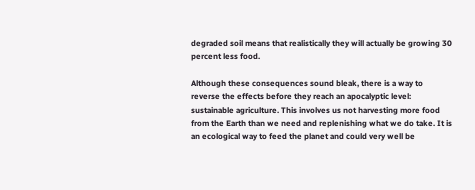degraded soil means that realistically they will actually be growing 30 percent less food.

Although these consequences sound bleak, there is a way to reverse the effects before they reach an apocalyptic level: sustainable agriculture. This involves us not harvesting more food from the Earth than we need and replenishing what we do take. It is an ecological way to feed the planet and could very well be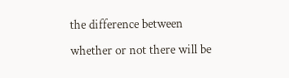the difference between whether or not there will be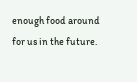enough food around for us in the future.